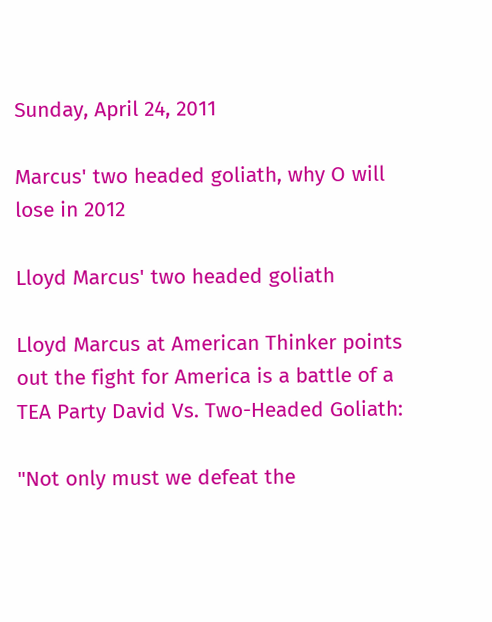Sunday, April 24, 2011

Marcus' two headed goliath, why O will lose in 2012

Lloyd Marcus' two headed goliath

Lloyd Marcus at American Thinker points out the fight for America is a battle of a TEA Party David Vs. Two-Headed Goliath:

"Not only must we defeat the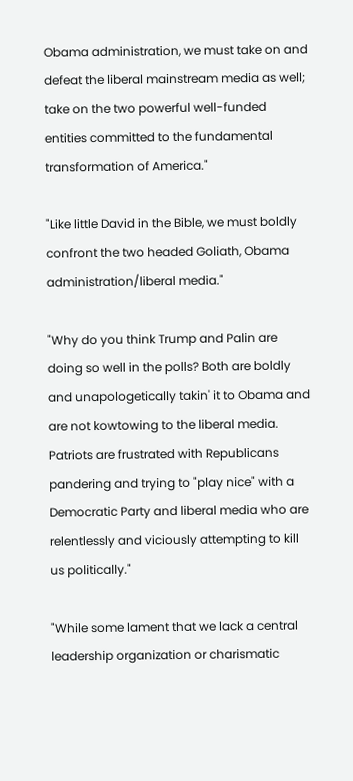Obama administration, we must take on and defeat the liberal mainstream media as well; take on the two powerful well-funded entities committed to the fundamental transformation of America."

"Like little David in the Bible, we must boldly confront the two headed Goliath, Obama administration/liberal media."

"Why do you think Trump and Palin are doing so well in the polls? Both are boldly and unapologetically takin' it to Obama and are not kowtowing to the liberal media.
Patriots are frustrated with Republicans pandering and trying to "play nice" with a Democratic Party and liberal media who are relentlessly and viciously attempting to kill us politically."

"While some lament that we lack a central leadership organization or charismatic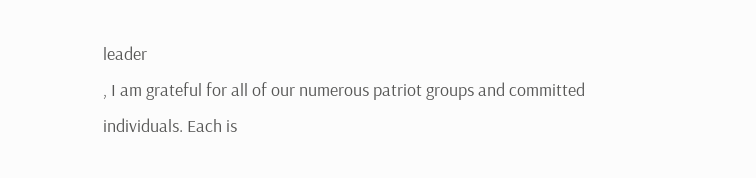leader
, I am grateful for all of our numerous patriot groups and committed individuals. Each is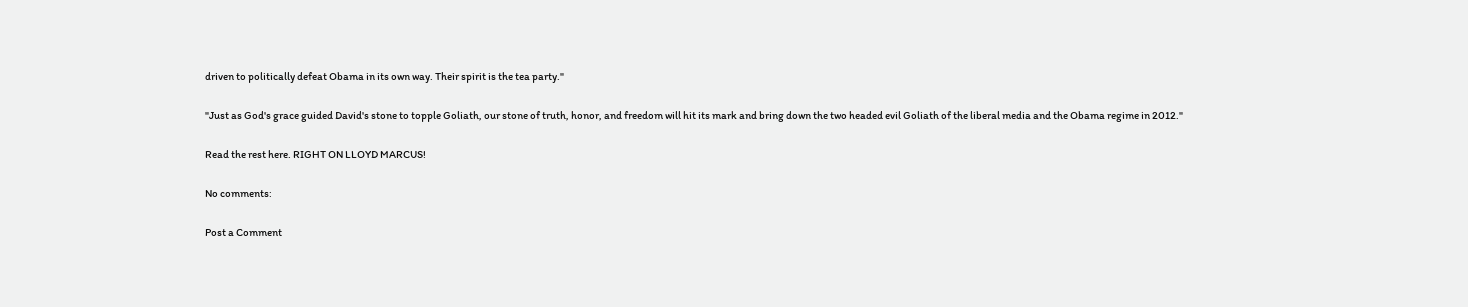driven to politically defeat Obama in its own way. Their spirit is the tea party."

"Just as God's grace guided David's stone to topple Goliath, our stone of truth, honor, and freedom will hit its mark and bring down the two headed evil Goliath of the liberal media and the Obama regime in 2012."

Read the rest here. RIGHT ON LLOYD MARCUS!

No comments:

Post a Comment